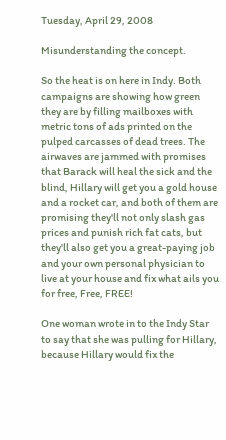Tuesday, April 29, 2008

Misunderstanding the concept.

So the heat is on here in Indy. Both campaigns are showing how green they are by filling mailboxes with metric tons of ads printed on the pulped carcasses of dead trees. The airwaves are jammed with promises that Barack will heal the sick and the blind, Hillary will get you a gold house and a rocket car, and both of them are promising they'll not only slash gas prices and punish rich fat cats, but they'll also get you a great-paying job and your own personal physician to live at your house and fix what ails you for free, Free, FREE!

One woman wrote in to the Indy Star to say that she was pulling for Hillary, because Hillary would fix the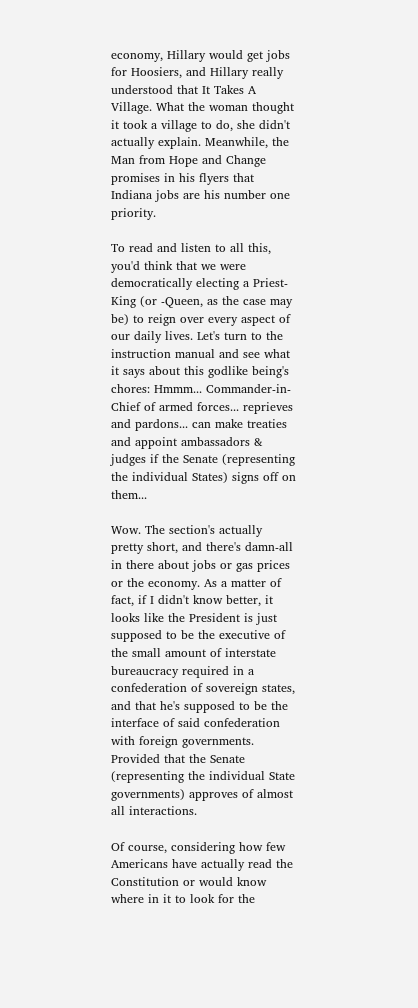economy, Hillary would get jobs for Hoosiers, and Hillary really understood that It Takes A Village. What the woman thought it took a village to do, she didn't actually explain. Meanwhile, the Man from Hope and Change promises in his flyers that Indiana jobs are his number one priority.

To read and listen to all this, you'd think that we were democratically electing a Priest-King (or -Queen, as the case may be) to reign over every aspect of our daily lives. Let's turn to the instruction manual and see what it says about this godlike being's chores: Hmmm... Commander-in-Chief of armed forces... reprieves and pardons... can make treaties and appoint ambassadors & judges if the Senate (representing the individual States) signs off on them...

Wow. The section's actually pretty short, and there's damn-all in there about jobs or gas prices or the economy. As a matter of fact, if I didn't know better, it looks like the President is just supposed to be the executive of the small amount of interstate bureaucracy required in a confederation of sovereign states, and that he's supposed to be the interface of said confederation with foreign governments. Provided that the Senate (representing the individual State governments) approves of almost all interactions.

Of course, considering how few Americans have actually read the Constitution or would know where in it to look for the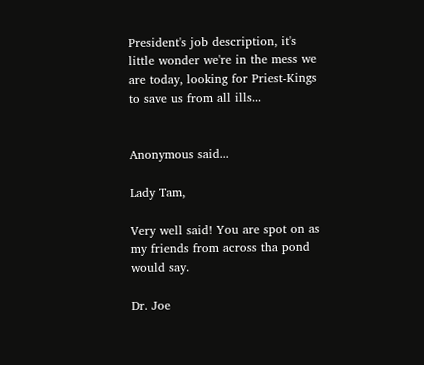President's job description, it's little wonder we're in the mess we are today, looking for Priest-Kings to save us from all ills...


Anonymous said...

Lady Tam,

Very well said! You are spot on as my friends from across tha pond would say.

Dr. Joe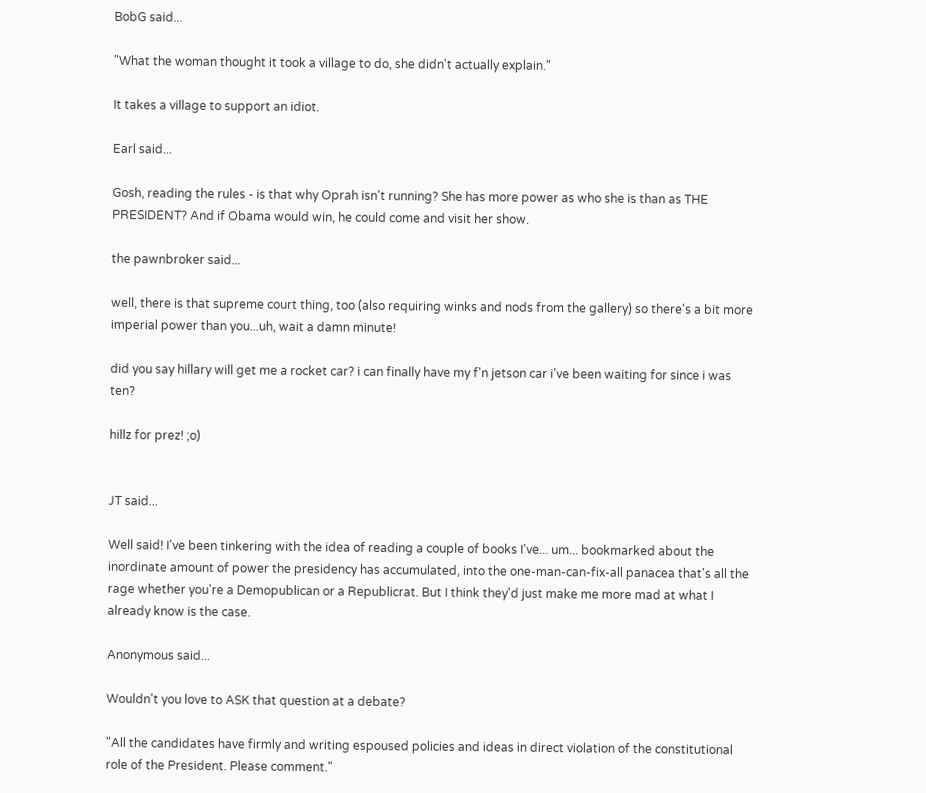BobG said...

"What the woman thought it took a village to do, she didn't actually explain."

It takes a village to support an idiot.

Earl said...

Gosh, reading the rules - is that why Oprah isn't running? She has more power as who she is than as THE PRESIDENT? And if Obama would win, he could come and visit her show.

the pawnbroker said...

well, there is that supreme court thing, too (also requiring winks and nods from the gallery) so there's a bit more imperial power than you...uh, wait a damn minute!

did you say hillary will get me a rocket car? i can finally have my f'n jetson car i've been waiting for since i was ten?

hillz for prez! ;o)


JT said...

Well said! I've been tinkering with the idea of reading a couple of books I've... um... bookmarked about the inordinate amount of power the presidency has accumulated, into the one-man-can-fix-all panacea that's all the rage whether you're a Demopublican or a Republicrat. But I think they'd just make me more mad at what I already know is the case.

Anonymous said...

Wouldn't you love to ASK that question at a debate?

"All the candidates have firmly and writing espoused policies and ideas in direct violation of the constitutional role of the President. Please comment."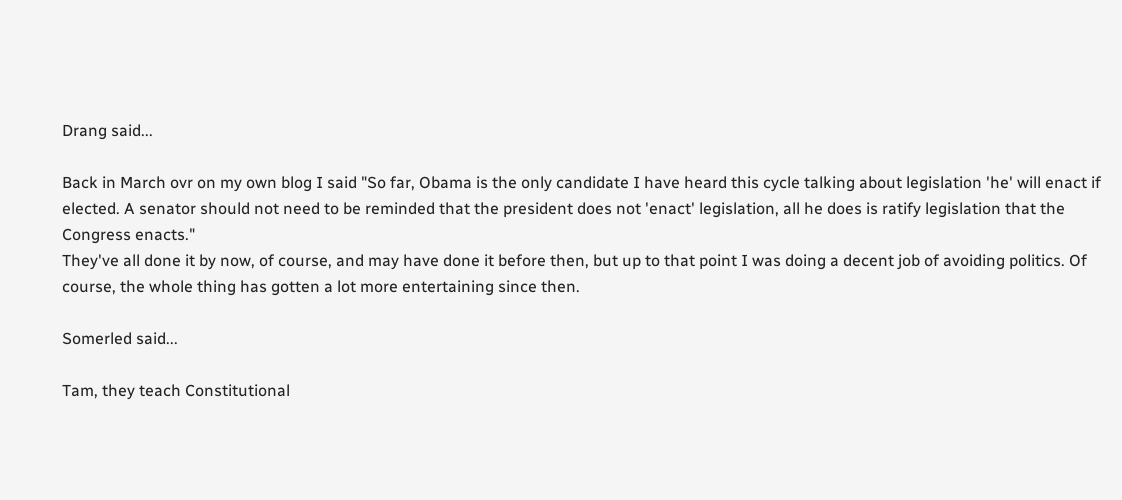Drang said...

Back in March ovr on my own blog I said "So far, Obama is the only candidate I have heard this cycle talking about legislation 'he' will enact if elected. A senator should not need to be reminded that the president does not 'enact' legislation, all he does is ratify legislation that the Congress enacts."
They've all done it by now, of course, and may have done it before then, but up to that point I was doing a decent job of avoiding politics. Of course, the whole thing has gotten a lot more entertaining since then.

Somerled said...

Tam, they teach Constitutional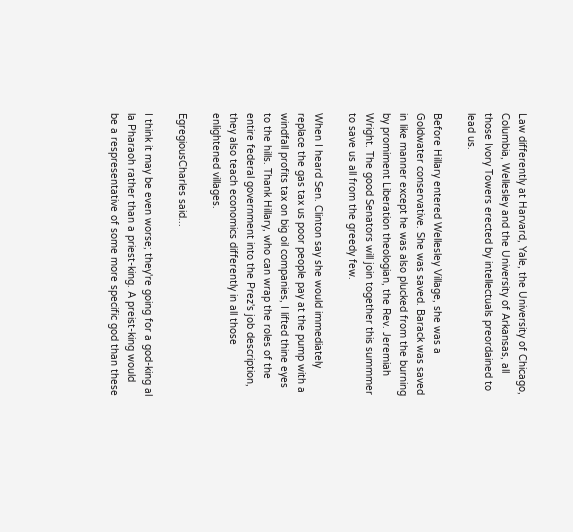Law differently at Harvard, Yale, the University of Chicago, Columbia, Wellesley and the University of Arkansas, all those Ivory Towers erected by intellectuals preordained to lead us.

Before Hillary entered Wellesley Village, she was a Goldwater conservative. She was saved. Barack was saved in like manner except he was also plucked from the burning by promiment Liberation theologian, the Rev. Jeremiah Wright. The good Senators will join together this summmer to save us all from the greedy few.

When I heard Sen. Clinton say she would immediately replace the gas tax us poor people pay at the pump with a windfall profits tax on big oil companies, I lifted thine eyes to the hills. Thank Hillary, who can wrap the roles of the entire federal government into the Prez's job description, they also teach economics differently in all those enlightened villages.

EgregiousCharles said...

I think it may be even worse; they're going for a god-king al la Pharaoh rather than a priest-king. A preist-king would be a respresentative of some more specific god than these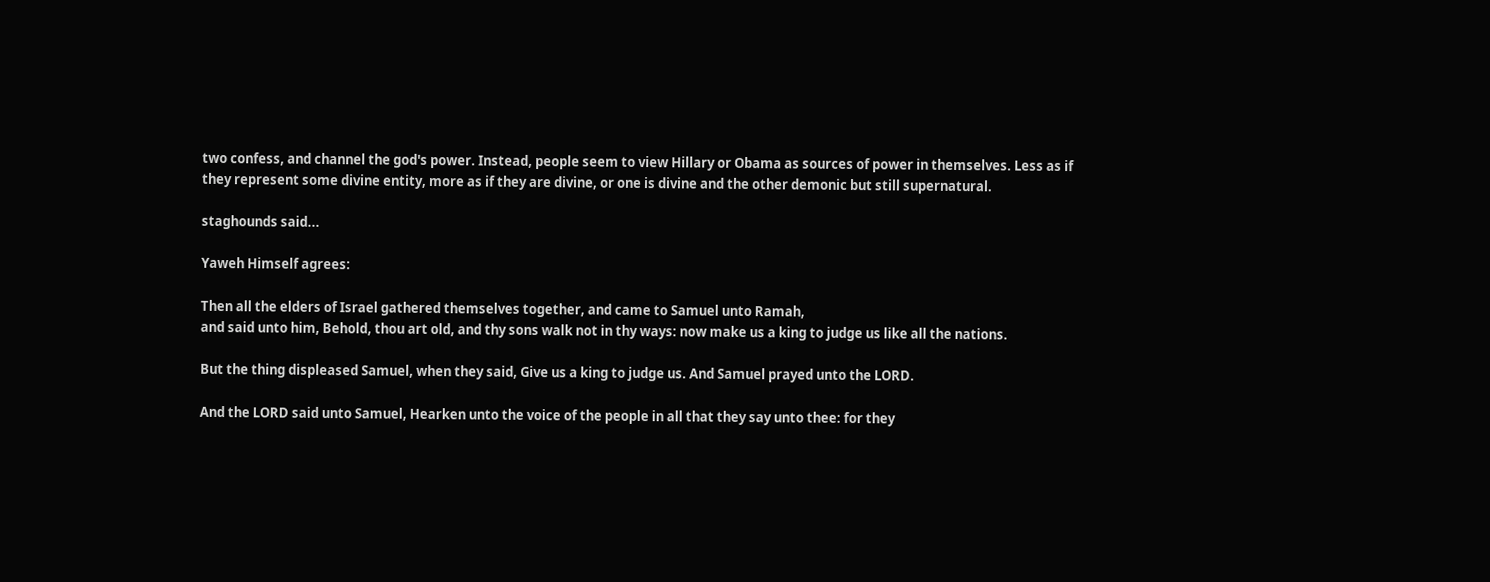two confess, and channel the god's power. Instead, people seem to view Hillary or Obama as sources of power in themselves. Less as if they represent some divine entity, more as if they are divine, or one is divine and the other demonic but still supernatural.

staghounds said...

Yaweh Himself agrees:

Then all the elders of Israel gathered themselves together, and came to Samuel unto Ramah,
and said unto him, Behold, thou art old, and thy sons walk not in thy ways: now make us a king to judge us like all the nations.

But the thing displeased Samuel, when they said, Give us a king to judge us. And Samuel prayed unto the LORD.

And the LORD said unto Samuel, Hearken unto the voice of the people in all that they say unto thee: for they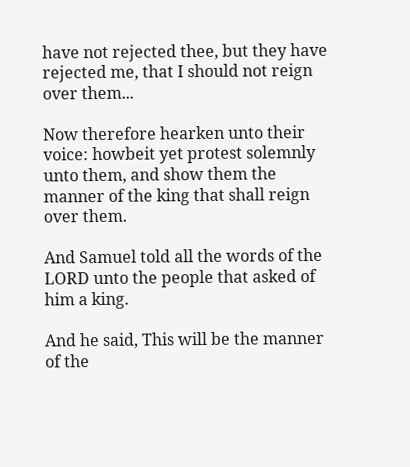have not rejected thee, but they have rejected me, that I should not reign over them...

Now therefore hearken unto their voice: howbeit yet protest solemnly unto them, and show them the manner of the king that shall reign over them.

And Samuel told all the words of the LORD unto the people that asked of him a king.

And he said, This will be the manner of the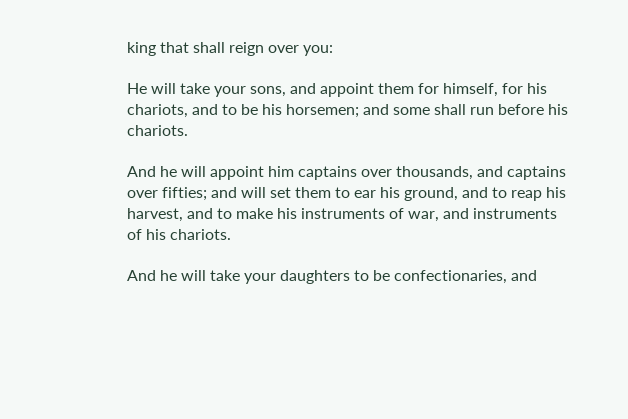king that shall reign over you:

He will take your sons, and appoint them for himself, for his chariots, and to be his horsemen; and some shall run before his chariots.

And he will appoint him captains over thousands, and captains over fifties; and will set them to ear his ground, and to reap his harvest, and to make his instruments of war, and instruments of his chariots.

And he will take your daughters to be confectionaries, and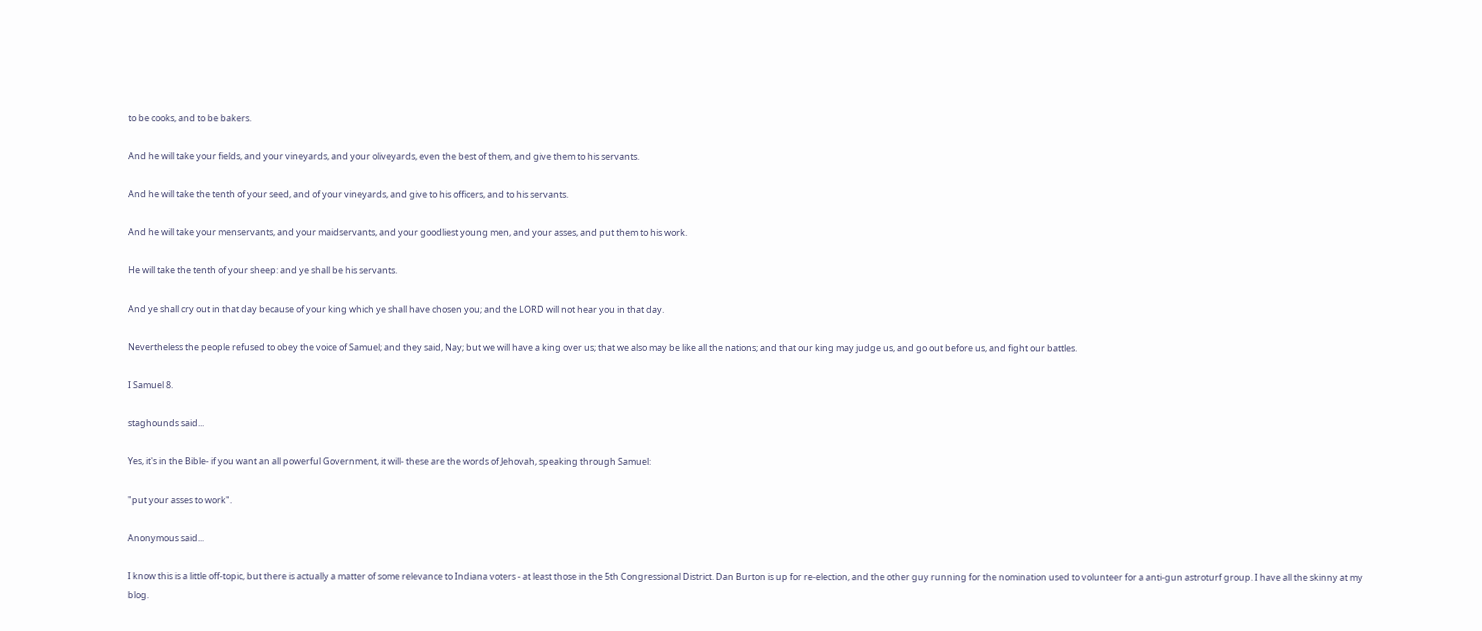to be cooks, and to be bakers.

And he will take your fields, and your vineyards, and your oliveyards, even the best of them, and give them to his servants.

And he will take the tenth of your seed, and of your vineyards, and give to his officers, and to his servants.

And he will take your menservants, and your maidservants, and your goodliest young men, and your asses, and put them to his work.

He will take the tenth of your sheep: and ye shall be his servants.

And ye shall cry out in that day because of your king which ye shall have chosen you; and the LORD will not hear you in that day.

Nevertheless the people refused to obey the voice of Samuel; and they said, Nay; but we will have a king over us; that we also may be like all the nations; and that our king may judge us, and go out before us, and fight our battles.

I Samuel 8.

staghounds said...

Yes, it's in the Bible- if you want an all powerful Government, it will- these are the words of Jehovah, speaking through Samuel:

"put your asses to work".

Anonymous said...

I know this is a little off-topic, but there is actually a matter of some relevance to Indiana voters - at least those in the 5th Congressional District. Dan Burton is up for re-election, and the other guy running for the nomination used to volunteer for a anti-gun astroturf group. I have all the skinny at my blog.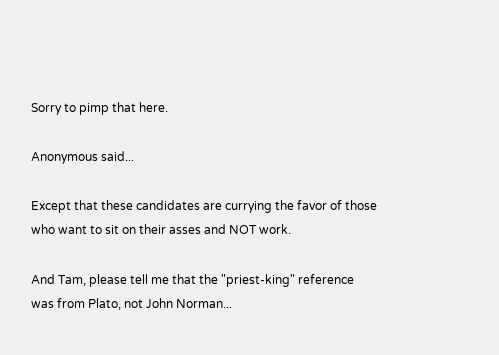Sorry to pimp that here.

Anonymous said...

Except that these candidates are currying the favor of those who want to sit on their asses and NOT work.

And Tam, please tell me that the "priest-king" reference was from Plato, not John Norman...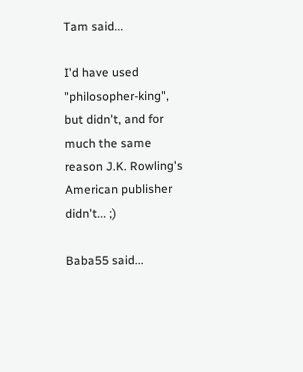Tam said...

I'd have used "philosopher-king", but didn't, and for much the same reason J.K. Rowling's American publisher didn't... ;)

Baba55 said...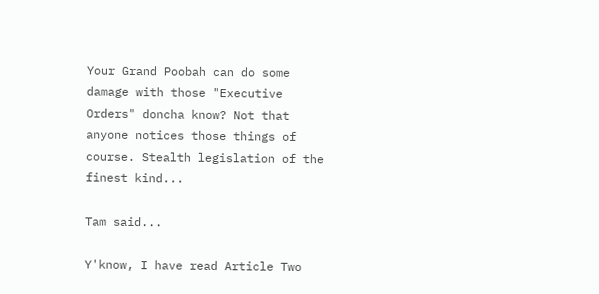Your Grand Poobah can do some damage with those "Executive Orders" doncha know? Not that anyone notices those things of course. Stealth legislation of the finest kind...

Tam said...

Y'know, I have read Article Two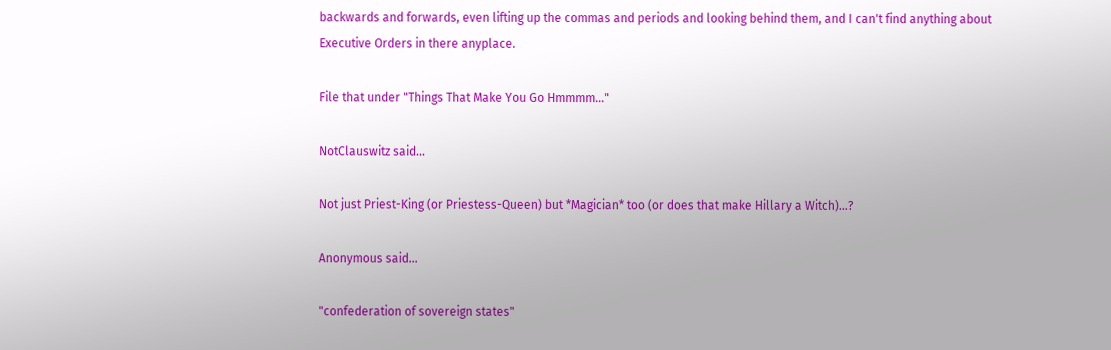backwards and forwards, even lifting up the commas and periods and looking behind them, and I can't find anything about Executive Orders in there anyplace.

File that under "Things That Make You Go Hmmmm..."

NotClauswitz said...

Not just Priest-King (or Priestess-Queen) but *Magician* too (or does that make Hillary a Witch)...?

Anonymous said...

"confederation of sovereign states"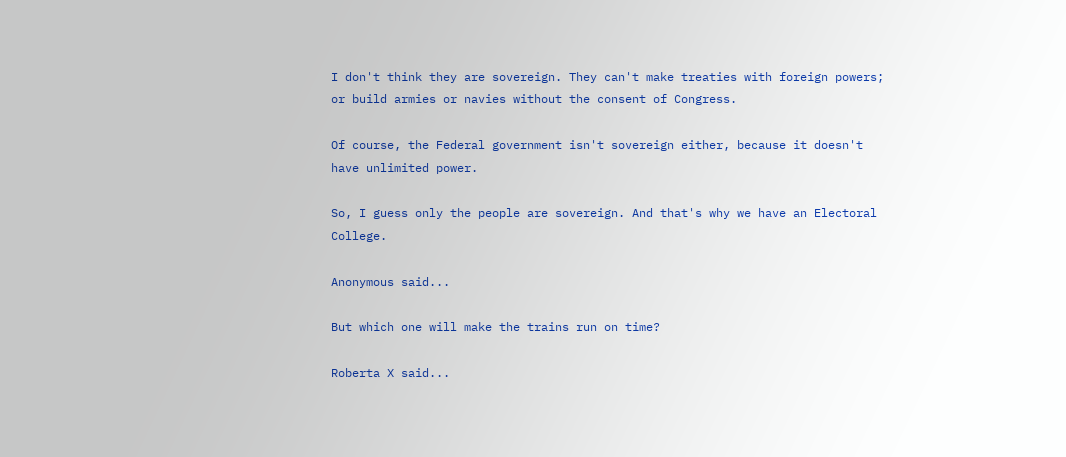I don't think they are sovereign. They can't make treaties with foreign powers; or build armies or navies without the consent of Congress.

Of course, the Federal government isn't sovereign either, because it doesn't have unlimited power.

So, I guess only the people are sovereign. And that's why we have an Electoral College.

Anonymous said...

But which one will make the trains run on time?

Roberta X said...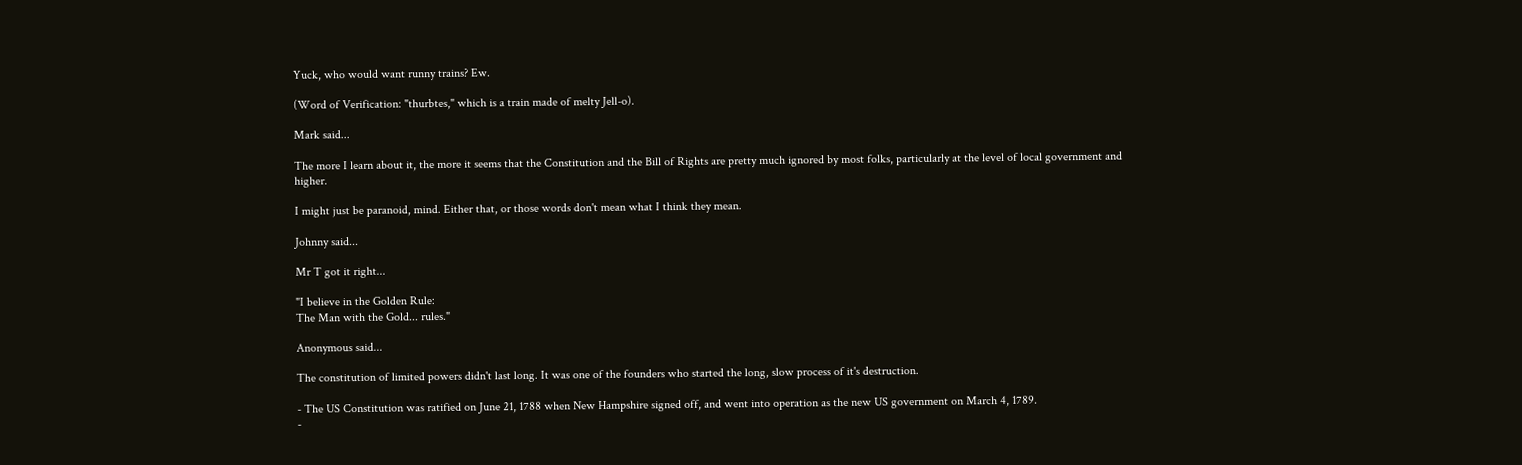Yuck, who would want runny trains? Ew.

(Word of Verification: "thurbtes," which is a train made of melty Jell-o).

Mark said...

The more I learn about it, the more it seems that the Constitution and the Bill of Rights are pretty much ignored by most folks, particularly at the level of local government and higher.

I might just be paranoid, mind. Either that, or those words don't mean what I think they mean.

Johnny said...

Mr T got it right...

"I believe in the Golden Rule:
The Man with the Gold... rules."

Anonymous said...

The constitution of limited powers didn't last long. It was one of the founders who started the long, slow process of it's destruction.

- The US Constitution was ratified on June 21, 1788 when New Hampshire signed off, and went into operation as the new US government on March 4, 1789.
-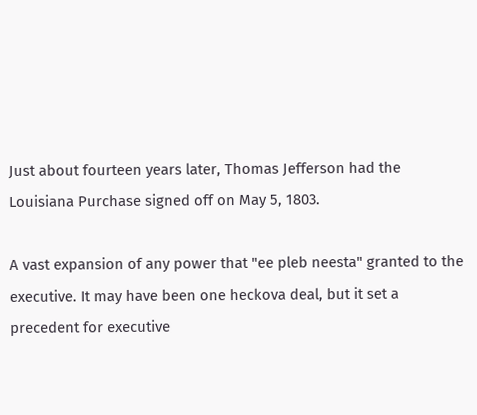Just about fourteen years later, Thomas Jefferson had the Louisiana Purchase signed off on May 5, 1803.

A vast expansion of any power that "ee pleb neesta" granted to the executive. It may have been one heckova deal, but it set a precedent for executive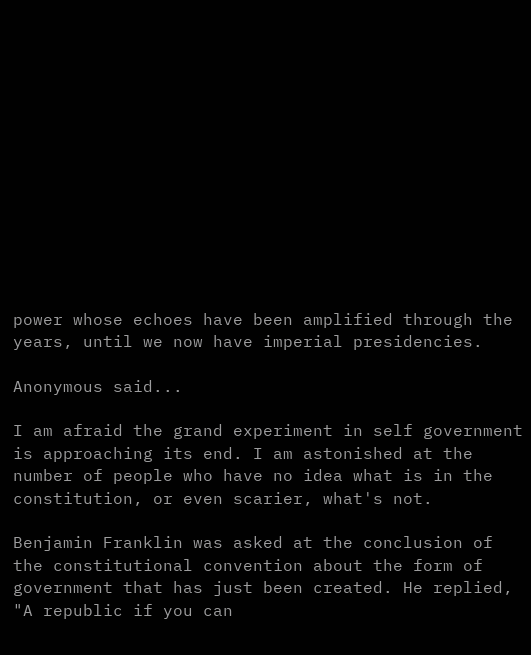power whose echoes have been amplified through the years, until we now have imperial presidencies.

Anonymous said...

I am afraid the grand experiment in self government is approaching its end. I am astonished at the number of people who have no idea what is in the constitution, or even scarier, what's not.

Benjamin Franklin was asked at the conclusion of the constitutional convention about the form of government that has just been created. He replied, "A republic if you can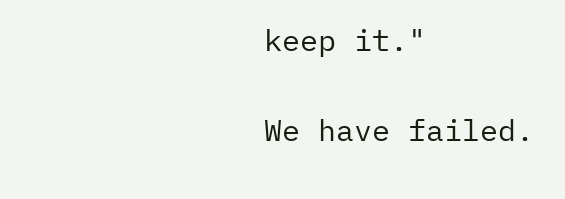keep it."

We have failed.